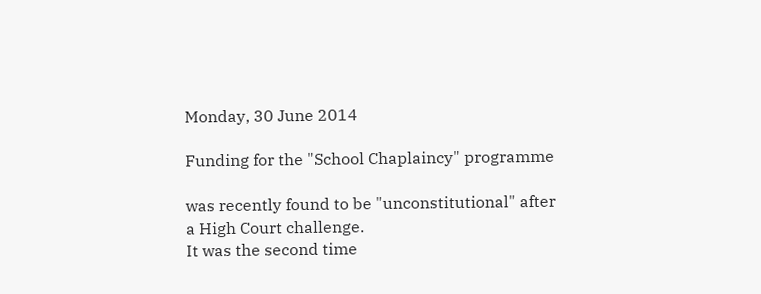Monday, 30 June 2014

Funding for the "School Chaplaincy" programme

was recently found to be "unconstitutional" after a High Court challenge.
It was the second time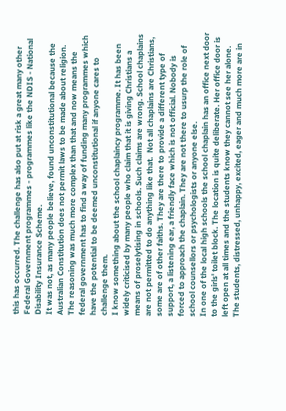this has occurred. The challenge has also put at risk a great many other Federal Government programmes - programmes like the NDIS - National Disability Insurance Scheme.
It was not, as many people believe, found unconstitutional because the Australian Constitution does not permit laws to be made about religion. The reasoning was much more complex than that and now means the federal government has to find a way of funding many programmes which have the potential to be deemed unconstitutional if anyone cares to challenge them.
I know something about the school chaplaincy programme. It has been widely criticised by many people who claim that it is giving Christians a means of proselytising in schools. Such claims are wrong. School chaplains are not permitted to do anything like that.  Not all chaplains are Christians, some are of other faiths. They are there to provide a different type of support, a listening ear, a friendly face which is not official. Nobody is forced to approach the chaplain. They are not there to usurp the role of school counsellors or psychologists or anyone else.
In one of the local high schools the school chaplain has an office next door to the girls' toilet block. The location is quite deliberate. Her office door is left open at all times and the students know they cannot see her alone.
The students, distressed, unhappy, excited, eager and much more are in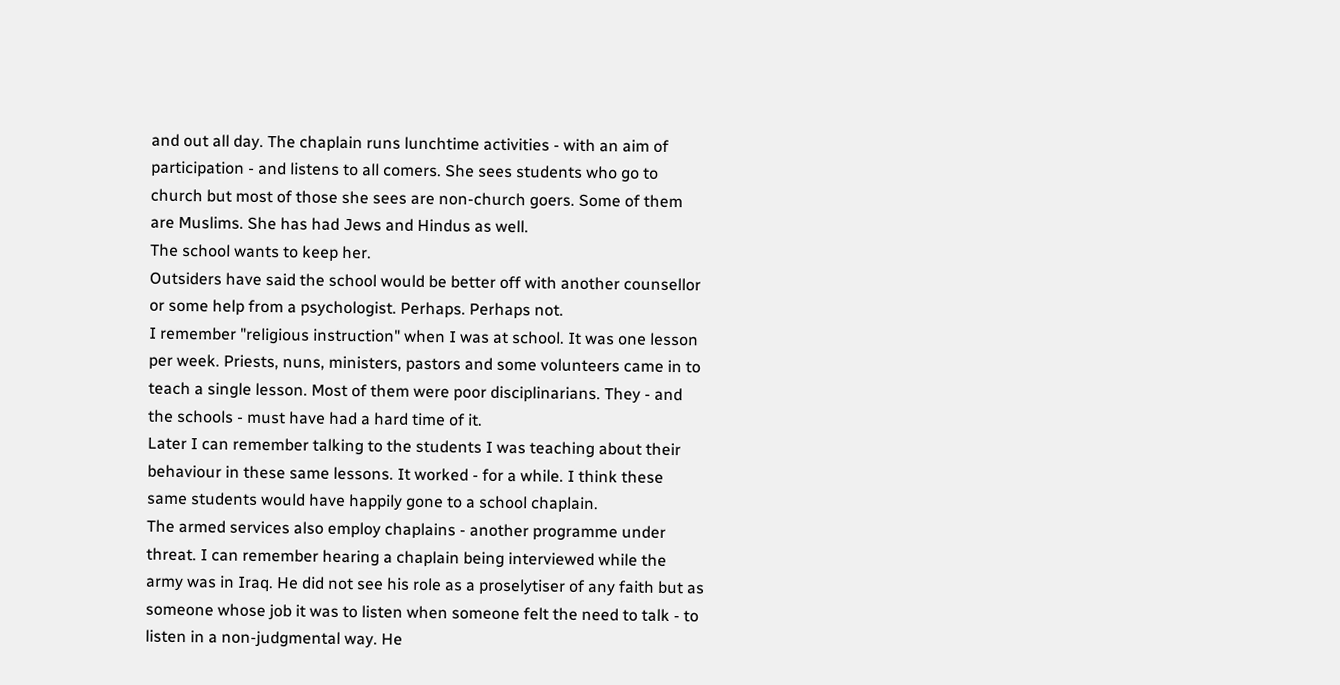and out all day. The chaplain runs lunchtime activities - with an aim of participation - and listens to all comers. She sees students who go to church but most of those she sees are non-church goers. Some of them are Muslims. She has had Jews and Hindus as well.
The school wants to keep her.
Outsiders have said the school would be better off with another counsellor or some help from a psychologist. Perhaps. Perhaps not.
I remember "religious instruction" when I was at school. It was one lesson per week. Priests, nuns, ministers, pastors and some volunteers came in to teach a single lesson. Most of them were poor disciplinarians. They - and the schools - must have had a hard time of it.
Later I can remember talking to the students I was teaching about their behaviour in these same lessons. It worked - for a while. I think these same students would have happily gone to a school chaplain.
The armed services also employ chaplains - another programme under threat. I can remember hearing a chaplain being interviewed while the army was in Iraq. He did not see his role as a proselytiser of any faith but as someone whose job it was to listen when someone felt the need to talk - to listen in a non-judgmental way. He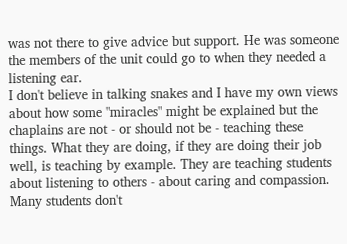was not there to give advice but support. He was someone the members of the unit could go to when they needed a listening ear.
I don't believe in talking snakes and I have my own views about how some "miracles" might be explained but the chaplains are not - or should not be - teaching these things. What they are doing, if they are doing their job well, is teaching by example. They are teaching students about listening to others - about caring and compassion. Many students don't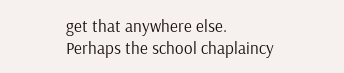get that anywhere else.
Perhaps the school chaplaincy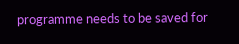programme needs to be saved for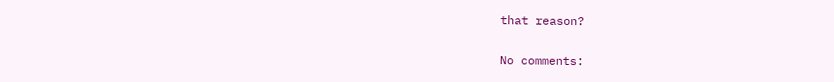that reason?

No comments: